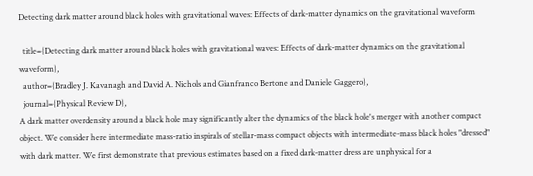Detecting dark matter around black holes with gravitational waves: Effects of dark-matter dynamics on the gravitational waveform

  title={Detecting dark matter around black holes with gravitational waves: Effects of dark-matter dynamics on the gravitational waveform},
  author={Bradley J. Kavanagh and David A. Nichols and Gianfranco Bertone and Daniele Gaggero},
  journal={Physical Review D},
A dark matter overdensity around a black hole may significantly alter the dynamics of the black hole's merger with another compact object. We consider here intermediate mass-ratio inspirals of stellar-mass compact objects with intermediate-mass black holes "dressed" with dark matter. We first demonstrate that previous estimates based on a fixed dark-matter dress are unphysical for a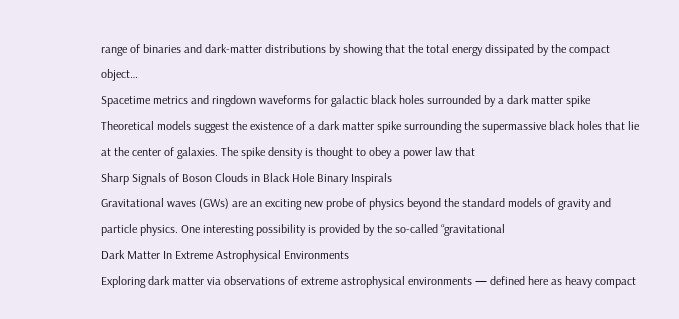range of binaries and dark-matter distributions by showing that the total energy dissipated by the compact object…
Spacetime metrics and ringdown waveforms for galactic black holes surrounded by a dark matter spike
Theoretical models suggest the existence of a dark matter spike surrounding the supermassive black holes that lie at the center of galaxies. The spike density is thought to obey a power law that
Sharp Signals of Boson Clouds in Black Hole Binary Inspirals
Gravitational waves (GWs) are an exciting new probe of physics beyond the standard models of gravity and particle physics. One interesting possibility is provided by the so-called “gravitational
Dark Matter In Extreme Astrophysical Environments
Exploring dark matter via observations of extreme astrophysical environments — defined here as heavy compact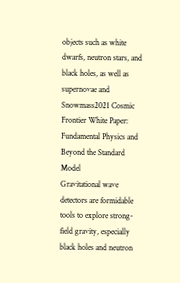objects such as white dwarfs, neutron stars, and black holes, as well as supernovae and
Snowmass2021 Cosmic Frontier White Paper: Fundamental Physics and Beyond the Standard Model
Gravitational wave detectors are formidable tools to explore strong-field gravity, especially black holes and neutron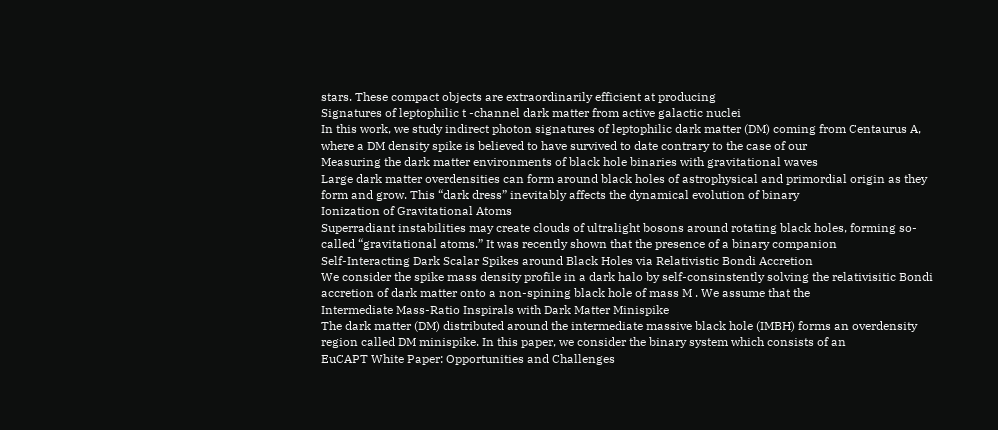stars. These compact objects are extraordinarily efficient at producing
Signatures of leptophilic t -channel dark matter from active galactic nuclei
In this work, we study indirect photon signatures of leptophilic dark matter (DM) coming from Centaurus A, where a DM density spike is believed to have survived to date contrary to the case of our
Measuring the dark matter environments of black hole binaries with gravitational waves
Large dark matter overdensities can form around black holes of astrophysical and primordial origin as they form and grow. This “dark dress” inevitably affects the dynamical evolution of binary
Ionization of Gravitational Atoms
Superradiant instabilities may create clouds of ultralight bosons around rotating black holes, forming so-called “gravitational atoms.” It was recently shown that the presence of a binary companion
Self-Interacting Dark Scalar Spikes around Black Holes via Relativistic Bondi Accretion
We consider the spike mass density profile in a dark halo by self-consinstently solving the relativisitic Bondi accretion of dark matter onto a non-spining black hole of mass M . We assume that the
Intermediate Mass-Ratio Inspirals with Dark Matter Minispike
The dark matter (DM) distributed around the intermediate massive black hole (IMBH) forms an overdensity region called DM minispike. In this paper, we consider the binary system which consists of an
EuCAPT White Paper: Opportunities and Challenges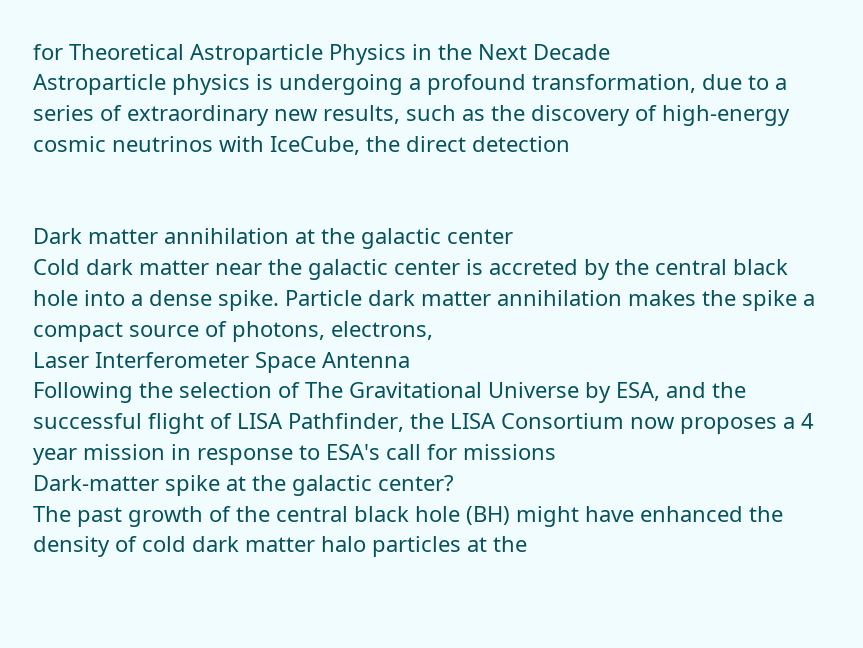for Theoretical Astroparticle Physics in the Next Decade
Astroparticle physics is undergoing a profound transformation, due to a series of extraordinary new results, such as the discovery of high-energy cosmic neutrinos with IceCube, the direct detection


Dark matter annihilation at the galactic center
Cold dark matter near the galactic center is accreted by the central black hole into a dense spike. Particle dark matter annihilation makes the spike a compact source of photons, electrons,
Laser Interferometer Space Antenna
Following the selection of The Gravitational Universe by ESA, and the successful flight of LISA Pathfinder, the LISA Consortium now proposes a 4 year mission in response to ESA's call for missions
Dark-matter spike at the galactic center?
The past growth of the central black hole (BH) might have enhanced the density of cold dark matter halo particles at the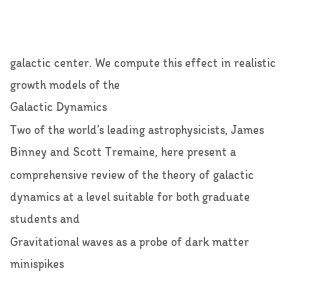galactic center. We compute this effect in realistic growth models of the
Galactic Dynamics
Two of the world’s leading astrophysicists, James Binney and Scott Tremaine, here present a comprehensive review of the theory of galactic dynamics at a level suitable for both graduate students and
Gravitational waves as a probe of dark matter minispikes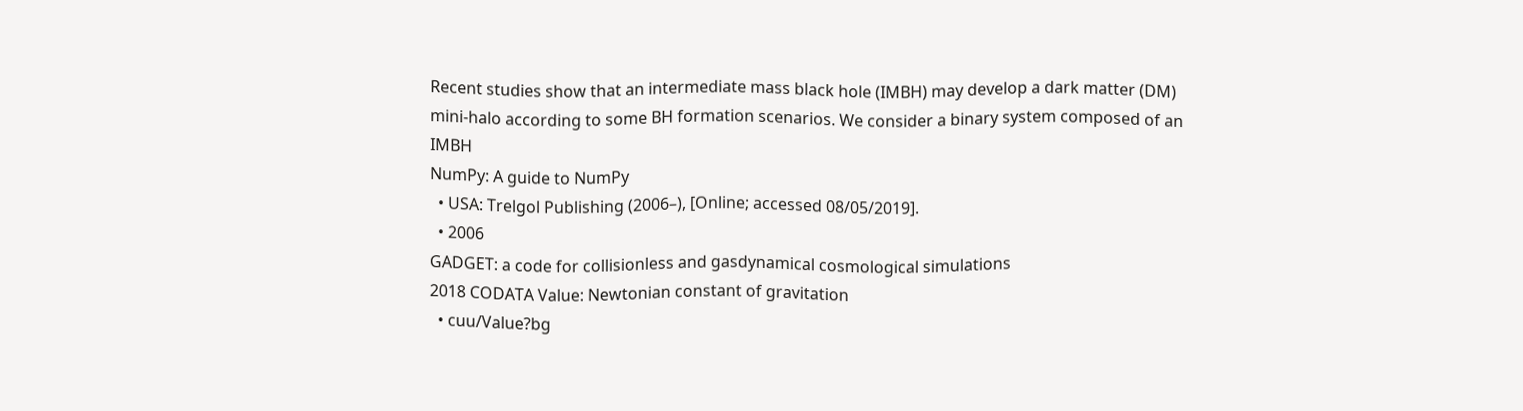Recent studies show that an intermediate mass black hole (IMBH) may develop a dark matter (DM) mini-halo according to some BH formation scenarios. We consider a binary system composed of an IMBH
NumPy: A guide to NumPy
  • USA: Trelgol Publishing (2006–), [Online; accessed 08/05/2019].
  • 2006
GADGET: a code for collisionless and gasdynamical cosmological simulations
2018 CODATA Value: Newtonian constant of gravitation
  • cuu/Value?bg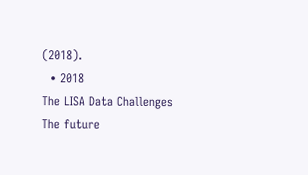(2018).
  • 2018
The LISA Data Challenges
The future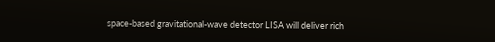space-based gravitational-wave detector LISA will deliver rich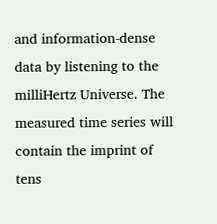and information-dense data by listening to the milliHertz Universe. The measured time series will contain the imprint of tens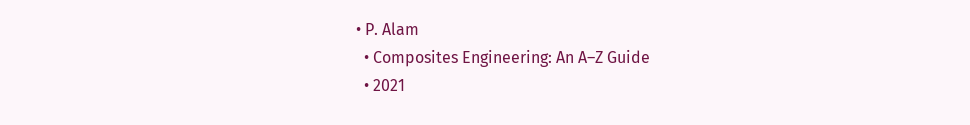• P. Alam
  • Composites Engineering: An A–Z Guide
  • 2021